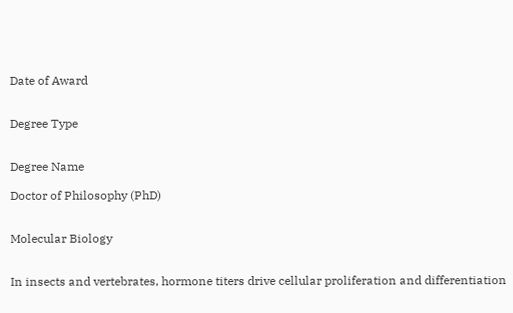Date of Award


Degree Type


Degree Name

Doctor of Philosophy (PhD)


Molecular Biology


In insects and vertebrates, hormone titers drive cellular proliferation and differentiation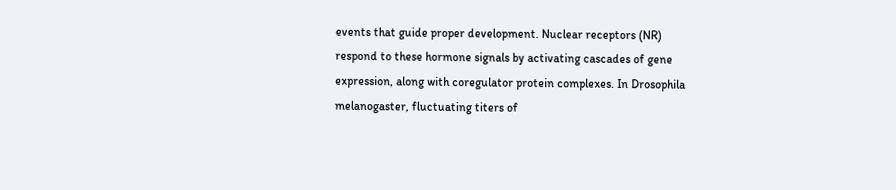events that guide proper development. Nuclear receptors (NR) respond to these hormone signals by activating cascades of gene expression, along with coregulator protein complexes. In Drosophila melanogaster, fluctuating titers of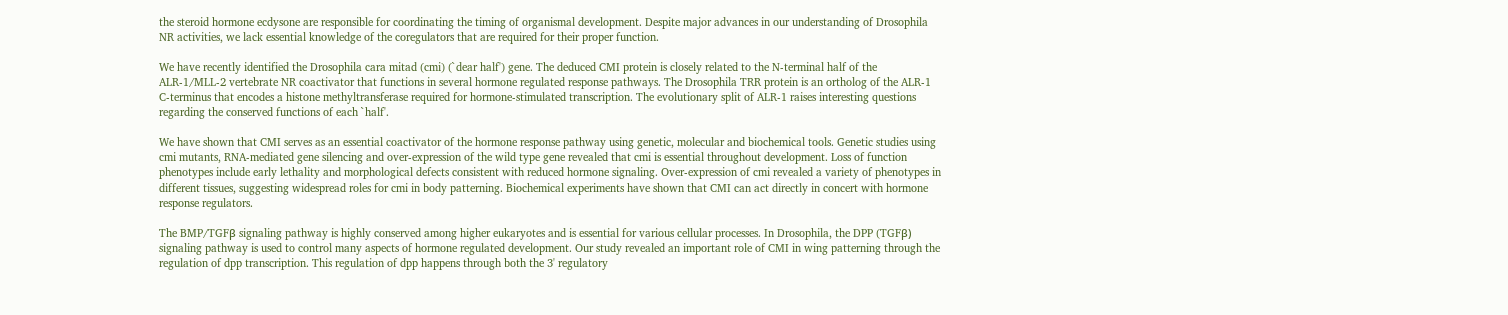the steroid hormone ecdysone are responsible for coordinating the timing of organismal development. Despite major advances in our understanding of Drosophila NR activities, we lack essential knowledge of the coregulators that are required for their proper function.

We have recently identified the Drosophila cara mitad (cmi) (`dear half') gene. The deduced CMI protein is closely related to the N-terminal half of the ALR-1/MLL-2 vertebrate NR coactivator that functions in several hormone regulated response pathways. The Drosophila TRR protein is an ortholog of the ALR-1 C-terminus that encodes a histone methyltransferase required for hormone-stimulated transcription. The evolutionary split of ALR-1 raises interesting questions regarding the conserved functions of each `half'.

We have shown that CMI serves as an essential coactivator of the hormone response pathway using genetic, molecular and biochemical tools. Genetic studies using cmi mutants, RNA-mediated gene silencing and over-expression of the wild type gene revealed that cmi is essential throughout development. Loss of function phenotypes include early lethality and morphological defects consistent with reduced hormone signaling. Over-expression of cmi revealed a variety of phenotypes in different tissues, suggesting widespread roles for cmi in body patterning. Biochemical experiments have shown that CMI can act directly in concert with hormone response regulators.

The BMP/TGFβ signaling pathway is highly conserved among higher eukaryotes and is essential for various cellular processes. In Drosophila, the DPP (TGFβ) signaling pathway is used to control many aspects of hormone regulated development. Our study revealed an important role of CMI in wing patterning through the regulation of dpp transcription. This regulation of dpp happens through both the 3' regulatory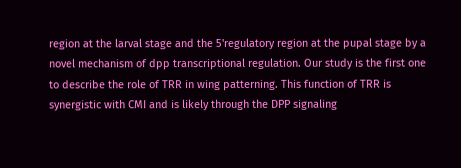region at the larval stage and the 5'regulatory region at the pupal stage by a novel mechanism of dpp transcriptional regulation. Our study is the first one to describe the role of TRR in wing patterning. This function of TRR is synergistic with CMI and is likely through the DPP signaling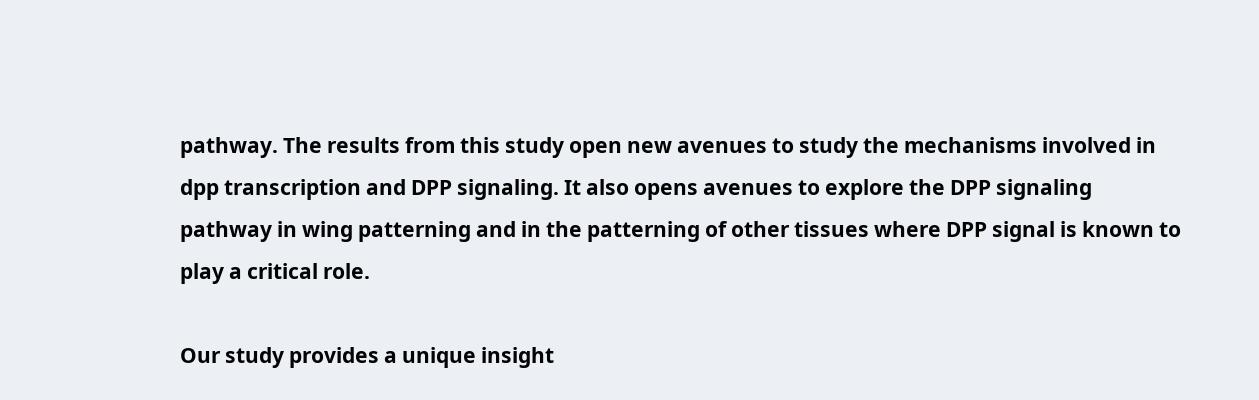pathway. The results from this study open new avenues to study the mechanisms involved in dpp transcription and DPP signaling. It also opens avenues to explore the DPP signaling pathway in wing patterning and in the patterning of other tissues where DPP signal is known to play a critical role.

Our study provides a unique insight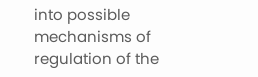into possible mechanisms of regulation of the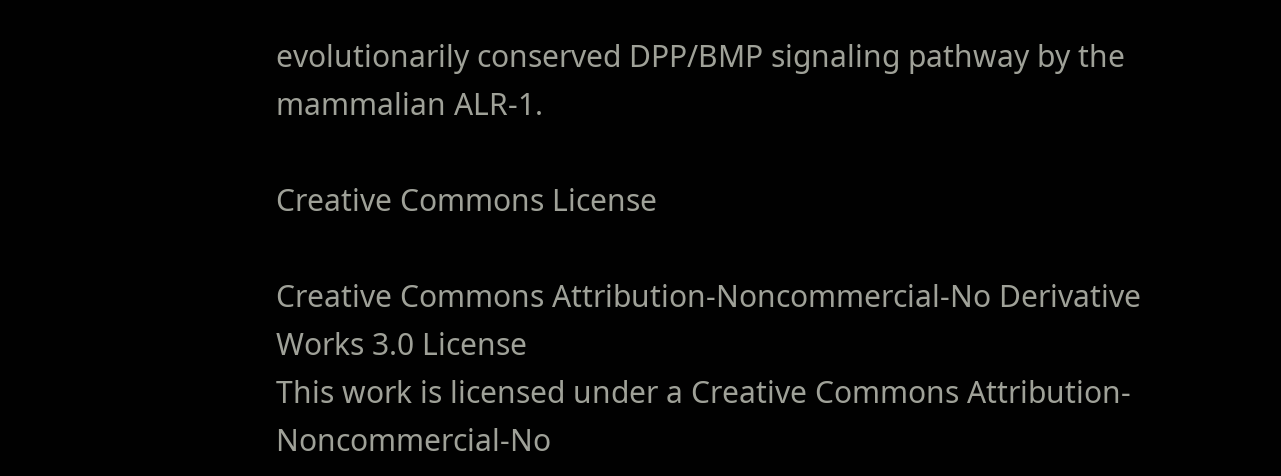evolutionarily conserved DPP/BMP signaling pathway by the mammalian ALR-1.

Creative Commons License

Creative Commons Attribution-Noncommercial-No Derivative Works 3.0 License
This work is licensed under a Creative Commons Attribution-Noncommercial-No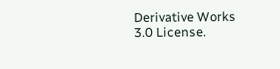Derivative Works 3.0 License.